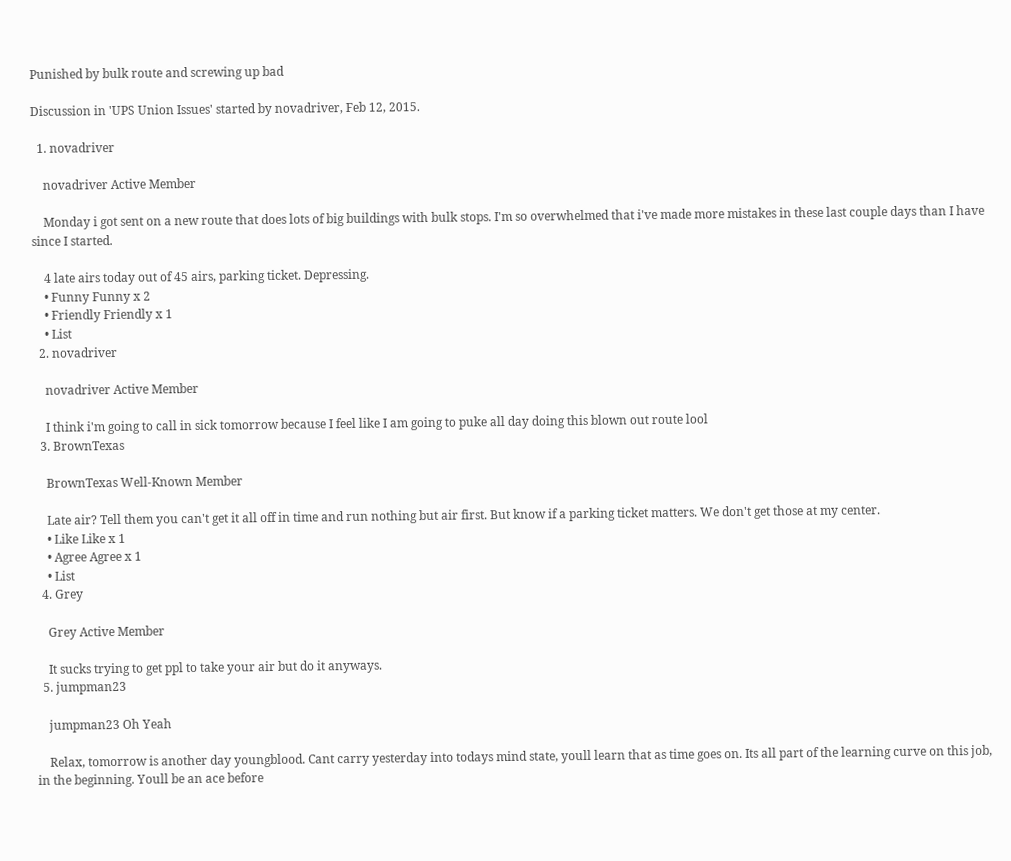Punished by bulk route and screwing up bad

Discussion in 'UPS Union Issues' started by novadriver, Feb 12, 2015.

  1. novadriver

    novadriver Active Member

    Monday i got sent on a new route that does lots of big buildings with bulk stops. I'm so overwhelmed that i've made more mistakes in these last couple days than I have since I started.

    4 late airs today out of 45 airs, parking ticket. Depressing.
    • Funny Funny x 2
    • Friendly Friendly x 1
    • List
  2. novadriver

    novadriver Active Member

    I think i'm going to call in sick tomorrow because I feel like I am going to puke all day doing this blown out route lool
  3. BrownTexas

    BrownTexas Well-Known Member

    Late air? Tell them you can't get it all off in time and run nothing but air first. But know if a parking ticket matters. We don't get those at my center.
    • Like Like x 1
    • Agree Agree x 1
    • List
  4. Grey

    Grey Active Member

    It sucks trying to get ppl to take your air but do it anyways.
  5. jumpman23

    jumpman23 Oh Yeah

    Relax, tomorrow is another day youngblood. Cant carry yesterday into todays mind state, youll learn that as time goes on. Its all part of the learning curve on this job, in the beginning. Youll be an ace before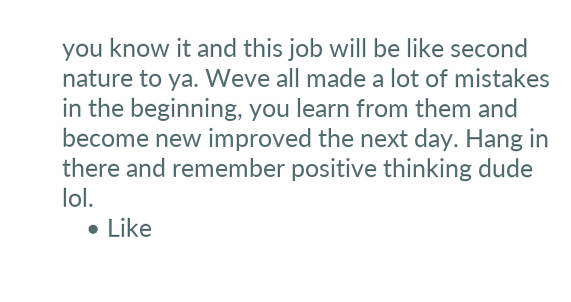you know it and this job will be like second nature to ya. Weve all made a lot of mistakes in the beginning, you learn from them and become new improved the next day. Hang in there and remember positive thinking dude lol.
    • Like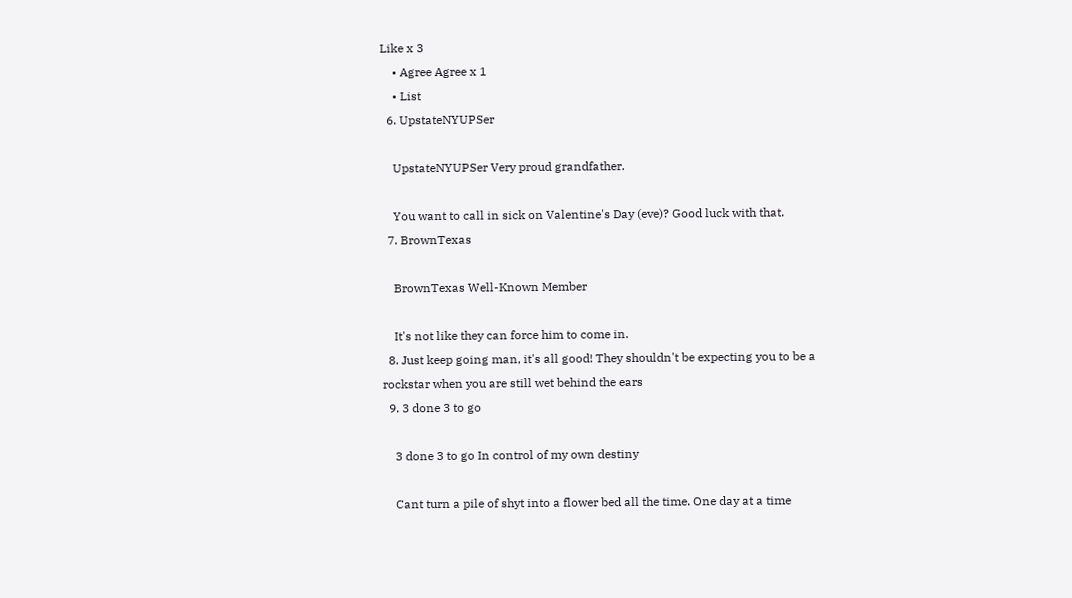Like x 3
    • Agree Agree x 1
    • List
  6. UpstateNYUPSer

    UpstateNYUPSer Very proud grandfather.

    You want to call in sick on Valentine's Day (eve)? Good luck with that.
  7. BrownTexas

    BrownTexas Well-Known Member

    It's not like they can force him to come in.
  8. Just keep going man, it's all good! They shouldn't be expecting you to be a rockstar when you are still wet behind the ears
  9. 3 done 3 to go

    3 done 3 to go In control of my own destiny

    Cant turn a pile of shyt into a flower bed all the time. One day at a time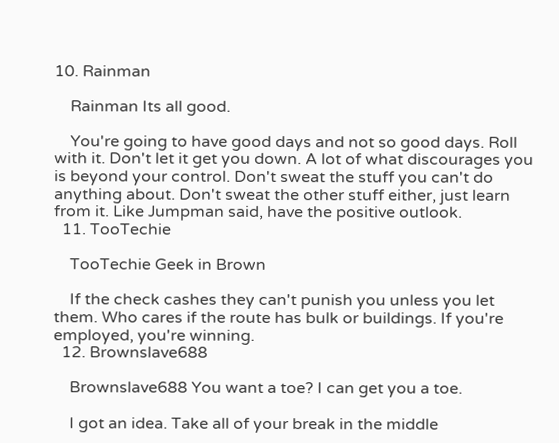10. Rainman

    Rainman Its all good.

    You're going to have good days and not so good days. Roll with it. Don't let it get you down. A lot of what discourages you is beyond your control. Don't sweat the stuff you can't do anything about. Don't sweat the other stuff either, just learn from it. Like Jumpman said, have the positive outlook.
  11. TooTechie

    TooTechie Geek in Brown

    If the check cashes they can't punish you unless you let them. Who cares if the route has bulk or buildings. If you're employed, you're winning.
  12. Brownslave688

    Brownslave688 You want a toe? I can get you a toe.

    I got an idea. Take all of your break in the middle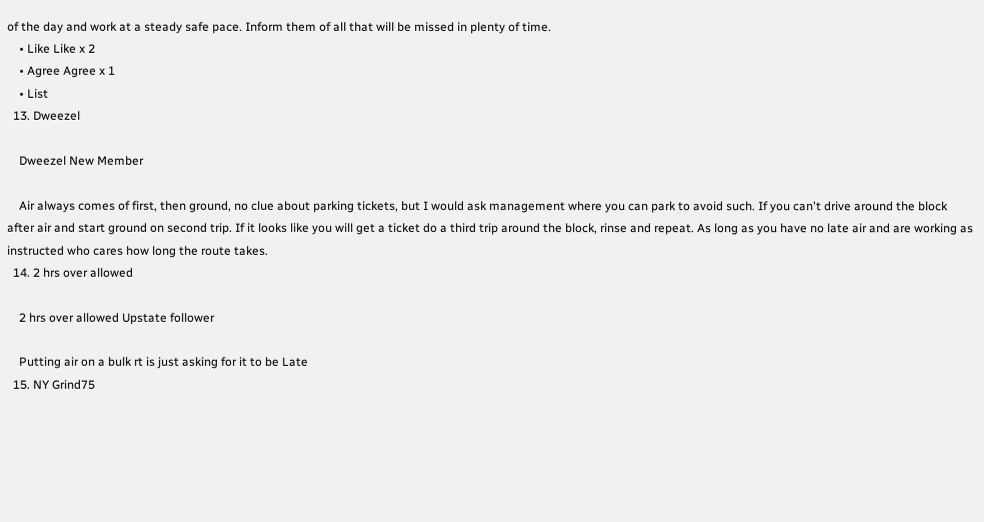of the day and work at a steady safe pace. Inform them of all that will be missed in plenty of time.
    • Like Like x 2
    • Agree Agree x 1
    • List
  13. Dweezel

    Dweezel New Member

    Air always comes of first, then ground, no clue about parking tickets, but I would ask management where you can park to avoid such. If you can't drive around the block after air and start ground on second trip. If it looks like you will get a ticket do a third trip around the block, rinse and repeat. As long as you have no late air and are working as instructed who cares how long the route takes.
  14. 2 hrs over allowed

    2 hrs over allowed Upstate follower

    Putting air on a bulk rt is just asking for it to be Late
  15. NY Grind75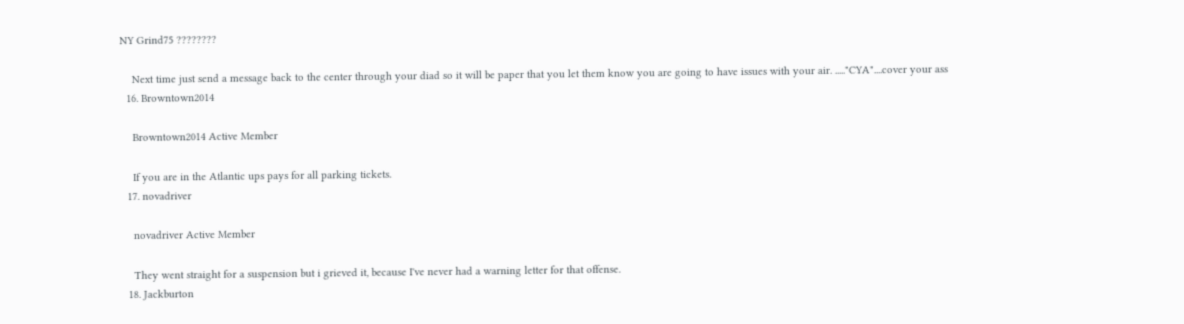NY Grind75 ????????

    Next time just send a message back to the center through your diad so it will be paper that you let them know you are going to have issues with your air. ....."CYA"....cover your ass
  16. Browntown2014

    Browntown2014 Active Member

    If you are in the Atlantic ups pays for all parking tickets.
  17. novadriver

    novadriver Active Member

    They went straight for a suspension but i grieved it, because I've never had a warning letter for that offense.
  18. Jackburton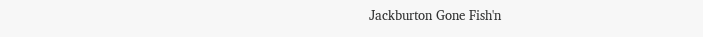Jackburton Gone Fish'n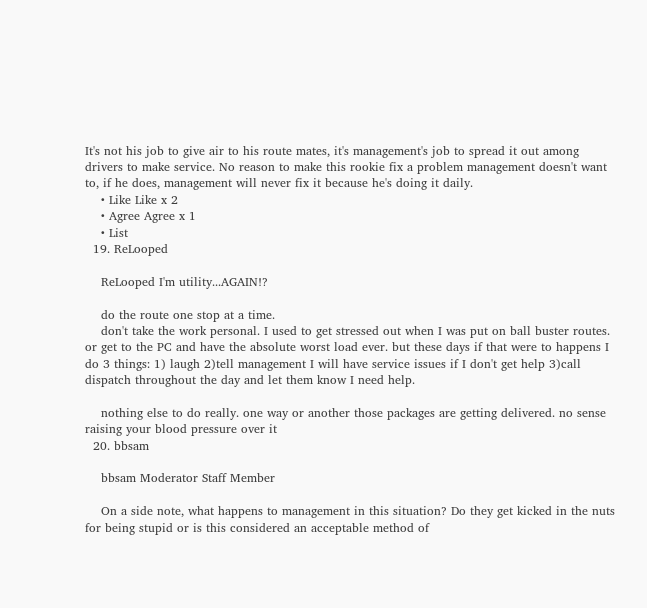It's not his job to give air to his route mates, it's management's job to spread it out among drivers to make service. No reason to make this rookie fix a problem management doesn't want to, if he does, management will never fix it because he's doing it daily.
    • Like Like x 2
    • Agree Agree x 1
    • List
  19. ReLooped

    ReLooped I'm utility...AGAIN!?

    do the route one stop at a time.
    don't take the work personal. I used to get stressed out when I was put on ball buster routes. or get to the PC and have the absolute worst load ever. but these days if that were to happens I do 3 things: 1) laugh 2)tell management I will have service issues if I don't get help 3)call dispatch throughout the day and let them know I need help.

    nothing else to do really. one way or another those packages are getting delivered. no sense raising your blood pressure over it
  20. bbsam

    bbsam Moderator Staff Member

    On a side note, what happens to management in this situation? Do they get kicked in the nuts for being stupid or is this considered an acceptable method of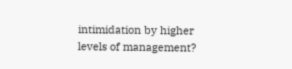intimidation by higher levels of management?